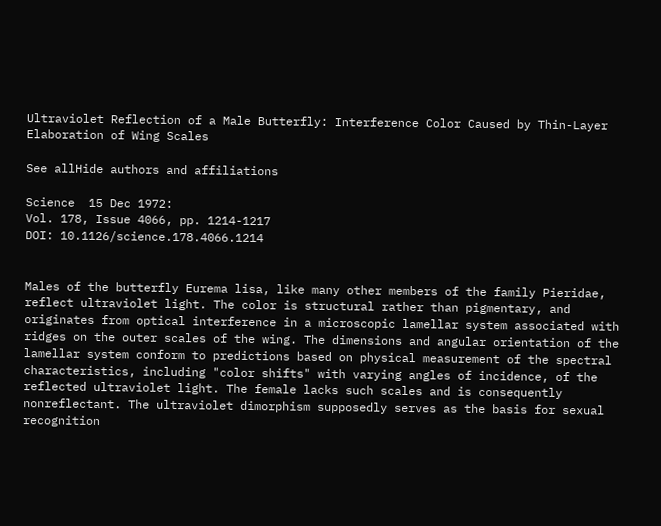Ultraviolet Reflection of a Male Butterfly: Interference Color Caused by Thin-Layer Elaboration of Wing Scales

See allHide authors and affiliations

Science  15 Dec 1972:
Vol. 178, Issue 4066, pp. 1214-1217
DOI: 10.1126/science.178.4066.1214


Males of the butterfly Eurema lisa, like many other members of the family Pieridae, reflect ultraviolet light. The color is structural rather than pigmentary, and originates from optical interference in a microscopic lamellar system associated with ridges on the outer scales of the wing. The dimensions and angular orientation of the lamellar system conform to predictions based on physical measurement of the spectral characteristics, including "color shifts" with varying angles of incidence, of the reflected ultraviolet light. The female lacks such scales and is consequently nonreflectant. The ultraviolet dimorphism supposedly serves as the basis for sexual recognition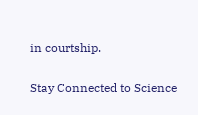in courtship.

Stay Connected to Science